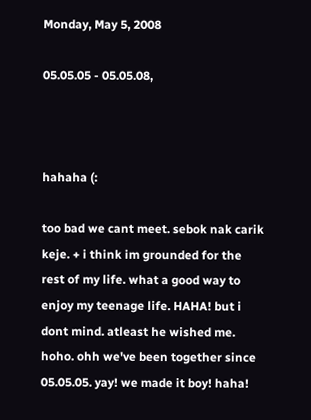Monday, May 5, 2008

05.05.05 - 05.05.08,



hahaha (:

too bad we cant meet. sebok nak carik keje. + i think im grounded for the rest of my life. what a good way to enjoy my teenage life. HAHA! but i dont mind. atleast he wished me. hoho. ohh we've been together since 05.05.05. yay! we made it boy! haha!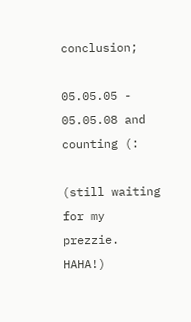conclusion;

05.05.05 - 05.05.08 and counting (:

(still waiting for my prezzie. HAHA!)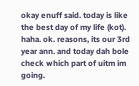okay enuff said. today is like the best day of my life (kot). haha. ok. reasons, its our 3rd year ann. and today dah bole check which part of uitm im going.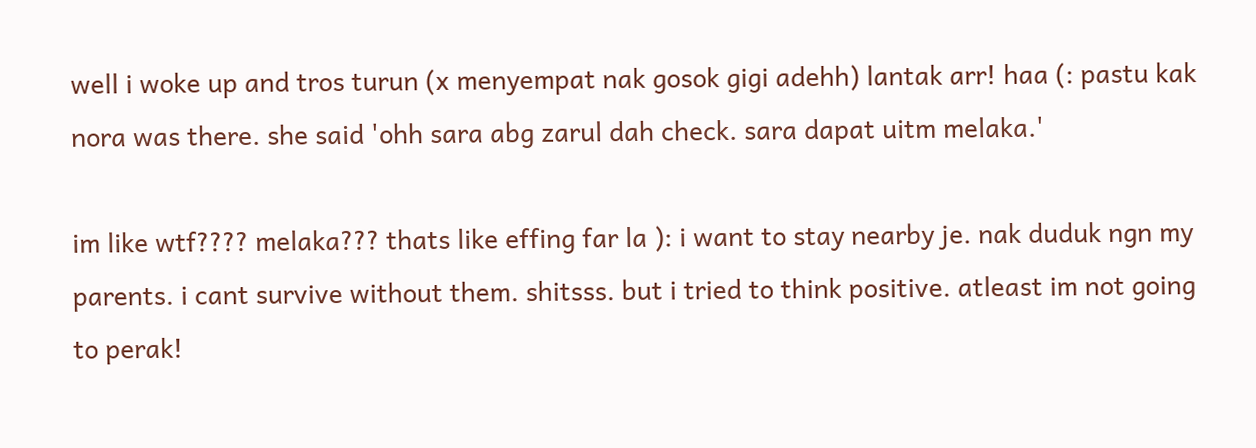well i woke up and tros turun (x menyempat nak gosok gigi adehh) lantak arr! haa (: pastu kak nora was there. she said 'ohh sara abg zarul dah check. sara dapat uitm melaka.'

im like wtf???? melaka??? thats like effing far la ): i want to stay nearby je. nak duduk ngn my parents. i cant survive without them. shitsss. but i tried to think positive. atleast im not going to perak!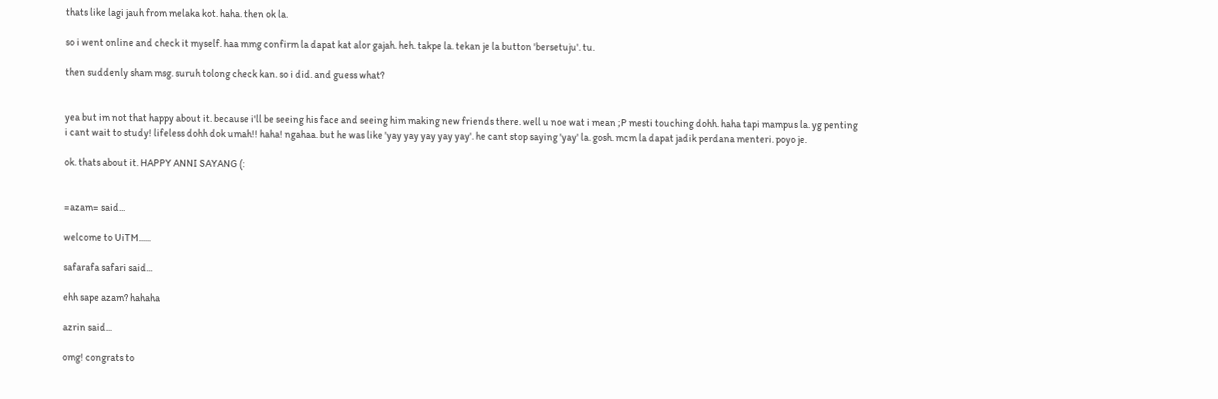thats like lagi jauh from melaka kot. haha. then ok la.

so i went online and check it myself. haa mmg confirm la dapat kat alor gajah. heh. takpe la. tekan je la button 'bersetuju'. tu.

then suddenly sham msg. suruh tolong check kan. so i did. and guess what?


yea but im not that happy about it. because i'll be seeing his face and seeing him making new friends there. well u noe wat i mean ;P mesti touching dohh. haha tapi mampus la. yg penting i cant wait to study! lifeless dohh dok umah!! haha! ngahaa. but he was like 'yay yay yay yay yay'. he cant stop saying 'yay' la. gosh. mcm la dapat jadik perdana menteri. poyo je.

ok. thats about it. HAPPY ANNI SAYANG (:


=azam= said...

welcome to UiTM......

safarafa safari said...

ehh sape azam? hahaha

azrin said...

omg! congrats to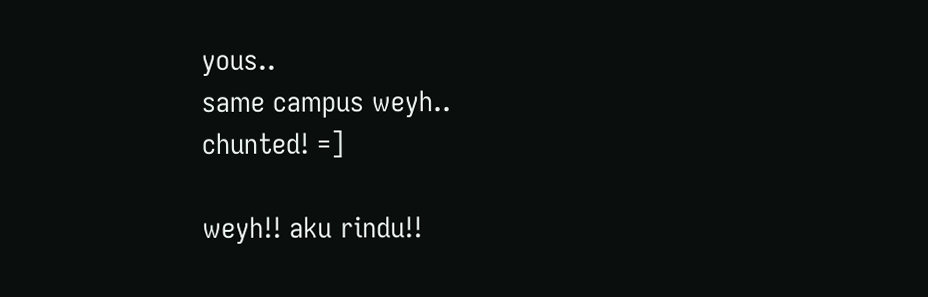yous..
same campus weyh..
chunted! =]

weyh!! aku rindu!!